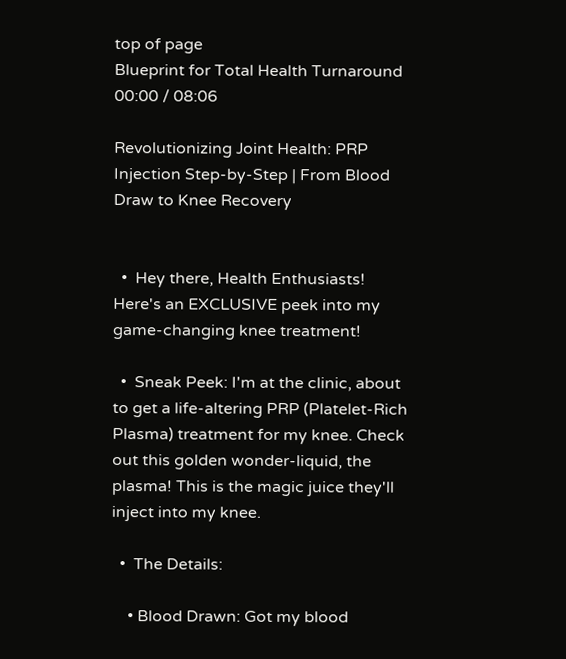top of page
Blueprint for Total Health Turnaround
00:00 / 08:06

Revolutionizing Joint Health: PRP Injection Step-by-Step | From Blood Draw to Knee Recovery


  •  Hey there, Health Enthusiasts! Here's an EXCLUSIVE peek into my game-changing knee treatment!

  •  Sneak Peek: I'm at the clinic, about to get a life-altering PRP (Platelet-Rich Plasma) treatment for my knee. Check out this golden wonder-liquid, the plasma! This is the magic juice they'll inject into my knee.

  •  The Details:

    • Blood Drawn: Got my blood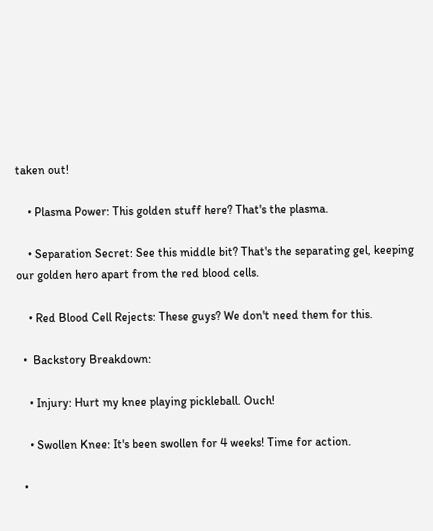taken out!

    • Plasma Power: This golden stuff here? That's the plasma.

    • Separation Secret: See this middle bit? That's the separating gel, keeping our golden hero apart from the red blood cells.

    • Red Blood Cell Rejects: These guys? We don't need them for this.

  •  Backstory Breakdown:

    • Injury: Hurt my knee playing pickleball. Ouch!

    • Swollen Knee: It's been swollen for 4 weeks! Time for action.

  •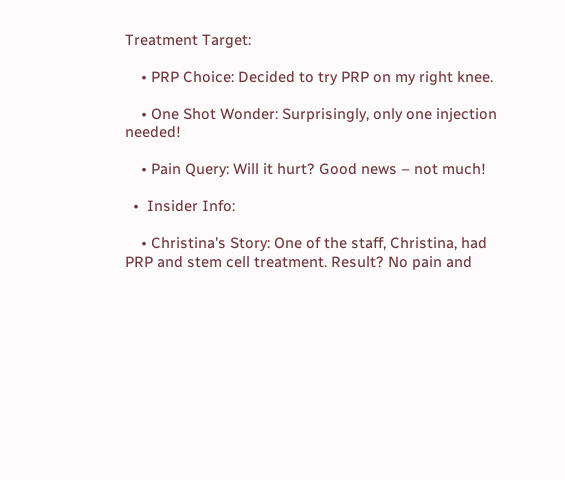Treatment Target:

    • PRP Choice: Decided to try PRP on my right knee.

    • One Shot Wonder: Surprisingly, only one injection needed!

    • Pain Query: Will it hurt? Good news – not much!

  •  Insider Info:

    • Christina's Story: One of the staff, Christina, had PRP and stem cell treatment. Result? No pain and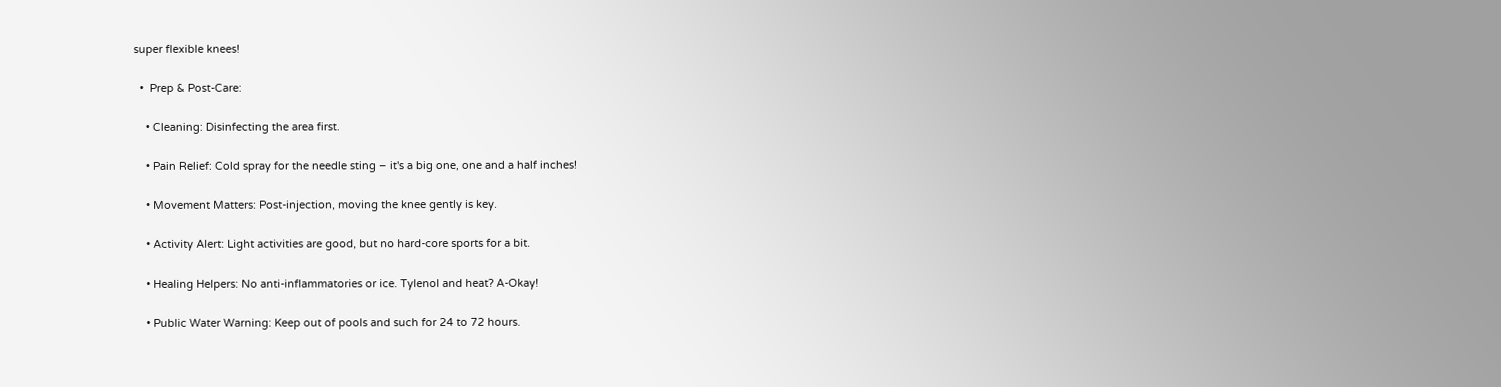super flexible knees!

  •  Prep & Post-Care:

    • Cleaning: Disinfecting the area first.

    • Pain Relief: Cold spray for the needle sting – it's a big one, one and a half inches!

    • Movement Matters: Post-injection, moving the knee gently is key.

    • Activity Alert: Light activities are good, but no hard-core sports for a bit.

    • Healing Helpers: No anti-inflammatories or ice. Tylenol and heat? A-Okay!

    • Public Water Warning: Keep out of pools and such for 24 to 72 hours.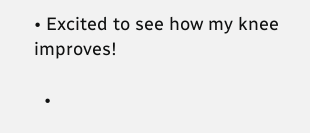• Excited to see how my knee improves!

  •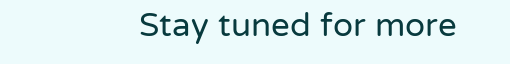Stay tuned for more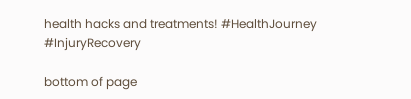health hacks and treatments! #HealthJourney #InjuryRecovery

bottom of page